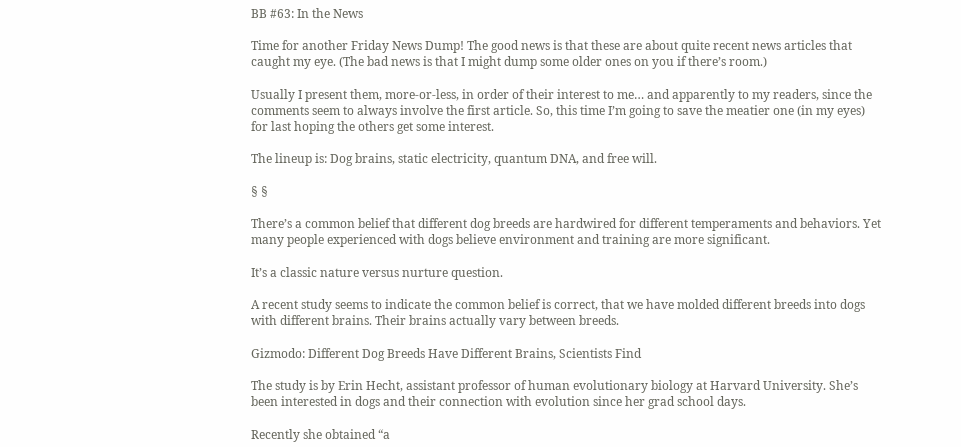BB #63: In the News

Time for another Friday News Dump! The good news is that these are about quite recent news articles that caught my eye. (The bad news is that I might dump some older ones on you if there’s room.)

Usually I present them, more-or-less, in order of their interest to me… and apparently to my readers, since the comments seem to always involve the first article. So, this time I’m going to save the meatier one (in my eyes) for last hoping the others get some interest.

The lineup is: Dog brains, static electricity, quantum DNA, and free will.

§ §

There’s a common belief that different dog breeds are hardwired for different temperaments and behaviors. Yet many people experienced with dogs believe environment and training are more significant.

It’s a classic nature versus nurture question.

A recent study seems to indicate the common belief is correct, that we have molded different breeds into dogs with different brains. Their brains actually vary between breeds.

Gizmodo: Different Dog Breeds Have Different Brains, Scientists Find

The study is by Erin Hecht, assistant professor of human evolutionary biology at Harvard University. She’s been interested in dogs and their connection with evolution since her grad school days.

Recently she obtained “a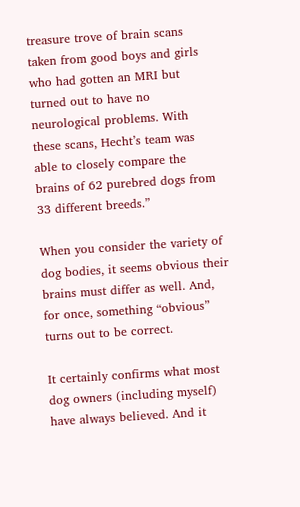treasure trove of brain scans taken from good boys and girls who had gotten an MRI but turned out to have no neurological problems. With these scans, Hecht’s team was able to closely compare the brains of 62 purebred dogs from 33 different breeds.”

When you consider the variety of dog bodies, it seems obvious their brains must differ as well. And, for once, something “obvious” turns out to be correct.

It certainly confirms what most dog owners (including myself) have always believed. And it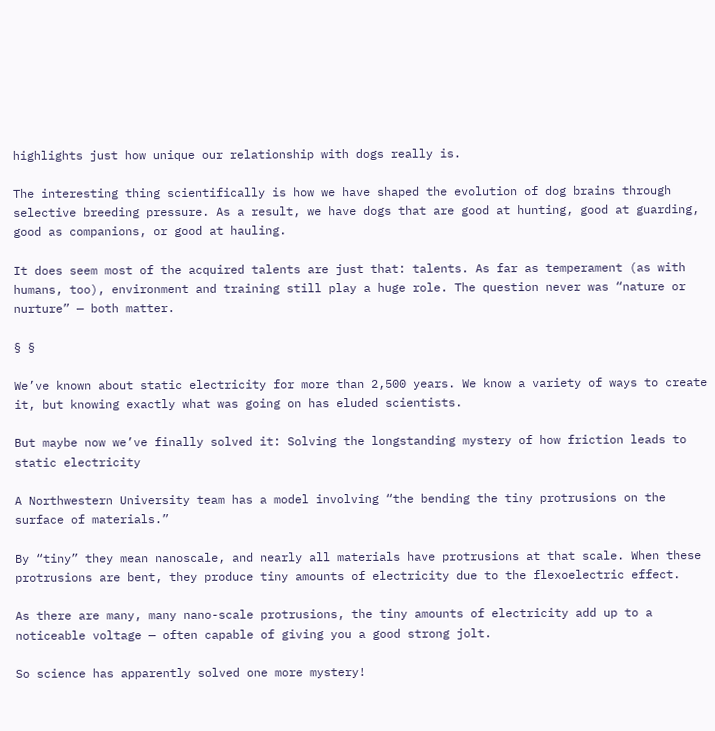highlights just how unique our relationship with dogs really is.

The interesting thing scientifically is how we have shaped the evolution of dog brains through selective breeding pressure. As a result, we have dogs that are good at hunting, good at guarding, good as companions, or good at hauling.

It does seem most of the acquired talents are just that: talents. As far as temperament (as with humans, too), environment and training still play a huge role. The question never was “nature or nurture” — both matter.

§ §

We’ve known about static electricity for more than 2,500 years. We know a variety of ways to create it, but knowing exactly what was going on has eluded scientists.

But maybe now we’ve finally solved it: Solving the longstanding mystery of how friction leads to static electricity

A Northwestern University team has a model involving “the bending the tiny protrusions on the surface of materials.”

By “tiny” they mean nanoscale, and nearly all materials have protrusions at that scale. When these protrusions are bent, they produce tiny amounts of electricity due to the flexoelectric effect.

As there are many, many nano-scale protrusions, the tiny amounts of electricity add up to a noticeable voltage — often capable of giving you a good strong jolt.

So science has apparently solved one more mystery!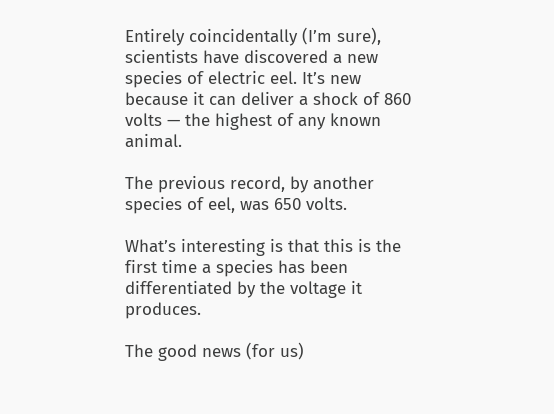Entirely coincidentally (I’m sure), scientists have discovered a new species of electric eel. It’s new because it can deliver a shock of 860 volts — the highest of any known animal.

The previous record, by another species of eel, was 650 volts.

What’s interesting is that this is the first time a species has been differentiated by the voltage it produces.

The good news (for us)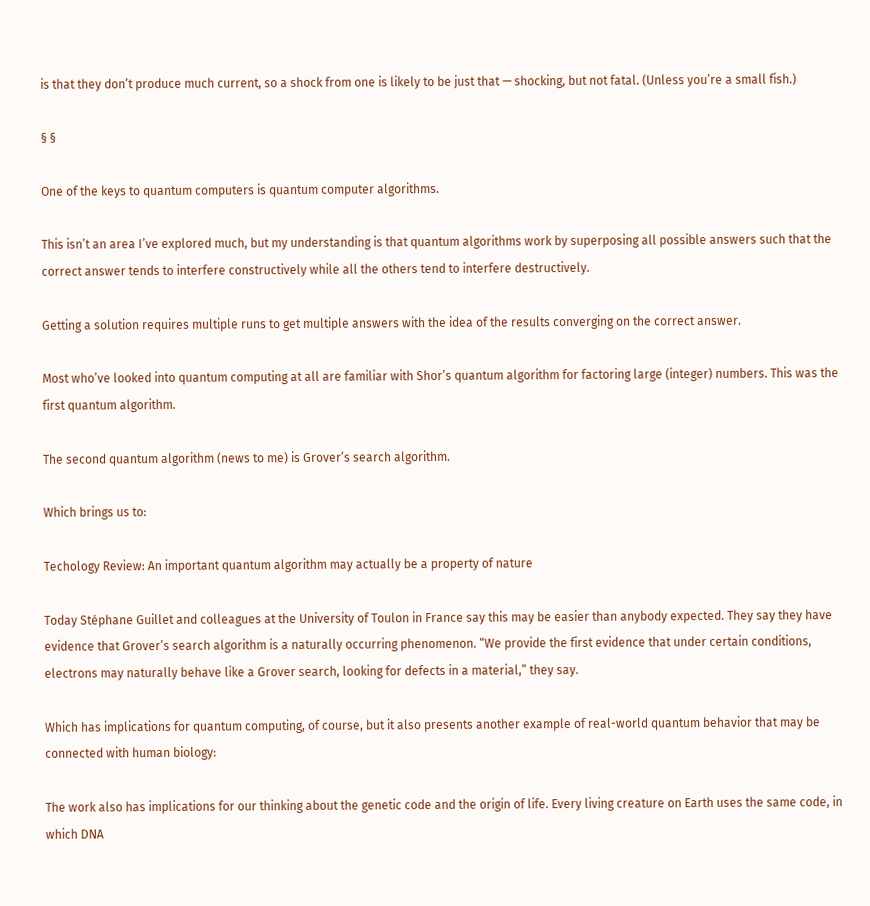is that they don’t produce much current, so a shock from one is likely to be just that — shocking, but not fatal. (Unless you’re a small fish.)

§ §

One of the keys to quantum computers is quantum computer algorithms.

This isn’t an area I’ve explored much, but my understanding is that quantum algorithms work by superposing all possible answers such that the correct answer tends to interfere constructively while all the others tend to interfere destructively.

Getting a solution requires multiple runs to get multiple answers with the idea of the results converging on the correct answer.

Most who’ve looked into quantum computing at all are familiar with Shor’s quantum algorithm for factoring large (integer) numbers. This was the first quantum algorithm.

The second quantum algorithm (news to me) is Grover’s search algorithm.

Which brings us to:

Techology Review: An important quantum algorithm may actually be a property of nature

Today Stéphane Guillet and colleagues at the University of Toulon in France say this may be easier than anybody expected. They say they have evidence that Grover’s search algorithm is a naturally occurring phenomenon. “We provide the first evidence that under certain conditions, electrons may naturally behave like a Grover search, looking for defects in a material,” they say.

Which has implications for quantum computing, of course, but it also presents another example of real-world quantum behavior that may be connected with human biology:

The work also has implications for our thinking about the genetic code and the origin of life. Every living creature on Earth uses the same code, in which DNA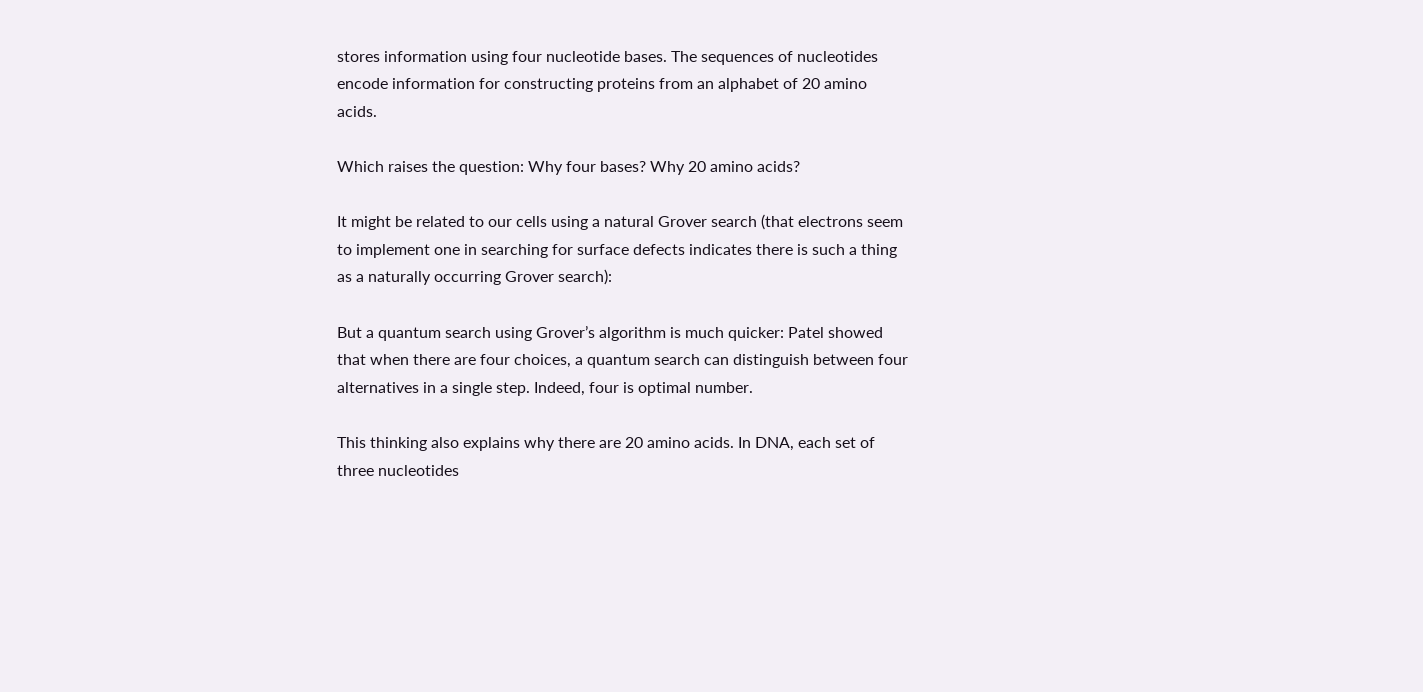stores information using four nucleotide bases. The sequences of nucleotides encode information for constructing proteins from an alphabet of 20 amino acids.

Which raises the question: Why four bases? Why 20 amino acids?

It might be related to our cells using a natural Grover search (that electrons seem to implement one in searching for surface defects indicates there is such a thing as a naturally occurring Grover search):

But a quantum search using Grover’s algorithm is much quicker: Patel showed that when there are four choices, a quantum search can distinguish between four alternatives in a single step. Indeed, four is optimal number.

This thinking also explains why there are 20 amino acids. In DNA, each set of three nucleotides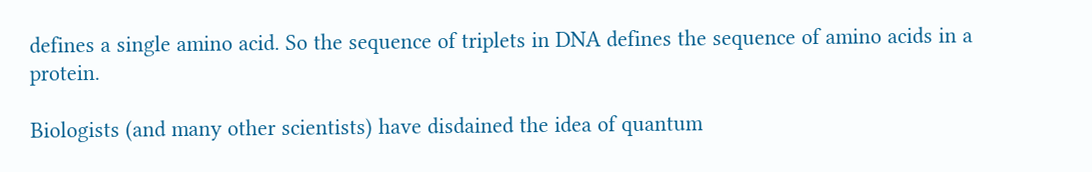defines a single amino acid. So the sequence of triplets in DNA defines the sequence of amino acids in a protein.

Biologists (and many other scientists) have disdained the idea of quantum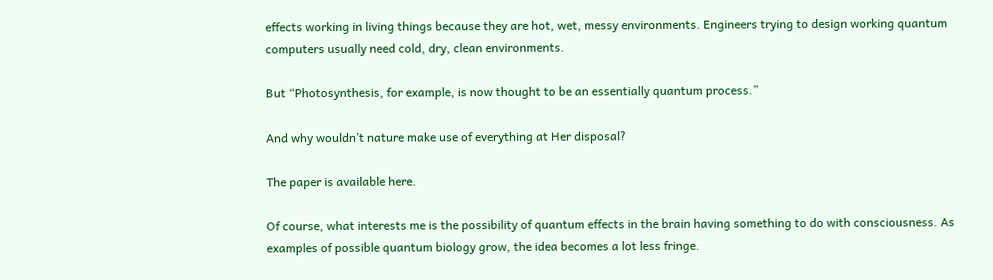effects working in living things because they are hot, wet, messy environments. Engineers trying to design working quantum computers usually need cold, dry, clean environments.

But “Photosynthesis, for example, is now thought to be an essentially quantum process.”

And why wouldn’t nature make use of everything at Her disposal?

The paper is available here.

Of course, what interests me is the possibility of quantum effects in the brain having something to do with consciousness. As examples of possible quantum biology grow, the idea becomes a lot less fringe.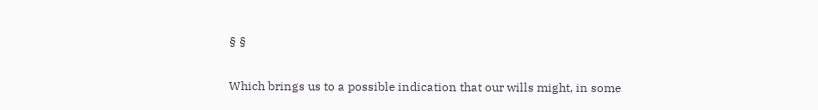§ §

Which brings us to a possible indication that our wills might, in some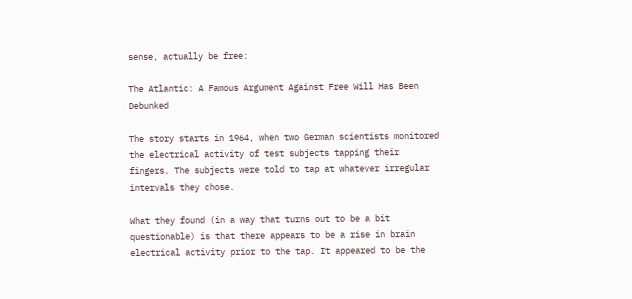sense, actually be free:

The Atlantic: A Famous Argument Against Free Will Has Been Debunked

The story starts in 1964, when two German scientists monitored the electrical activity of test subjects tapping their fingers. The subjects were told to tap at whatever irregular intervals they chose.

What they found (in a way that turns out to be a bit questionable) is that there appears to be a rise in brain electrical activity prior to the tap. It appeared to be the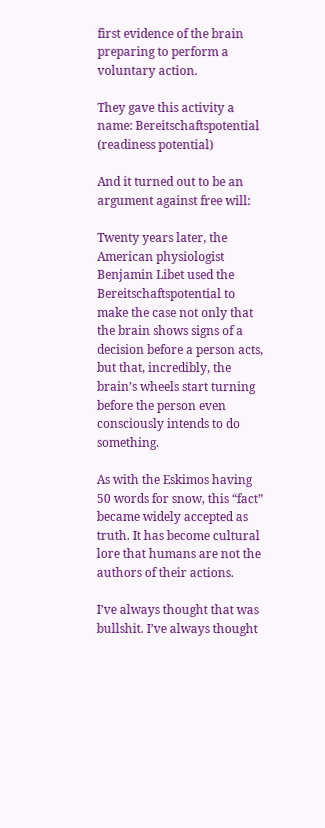first evidence of the brain preparing to perform a voluntary action.

They gave this activity a name: Bereitschaftspotential (readiness potential)

And it turned out to be an argument against free will:

Twenty years later, the American physiologist Benjamin Libet used the Bereitschaftspotential to make the case not only that the brain shows signs of a decision before a person acts, but that, incredibly, the brain’s wheels start turning before the person even consciously intends to do something.

As with the Eskimos having 50 words for snow, this “fact” became widely accepted as truth. It has become cultural lore that humans are not the authors of their actions.

I’ve always thought that was bullshit. I’ve always thought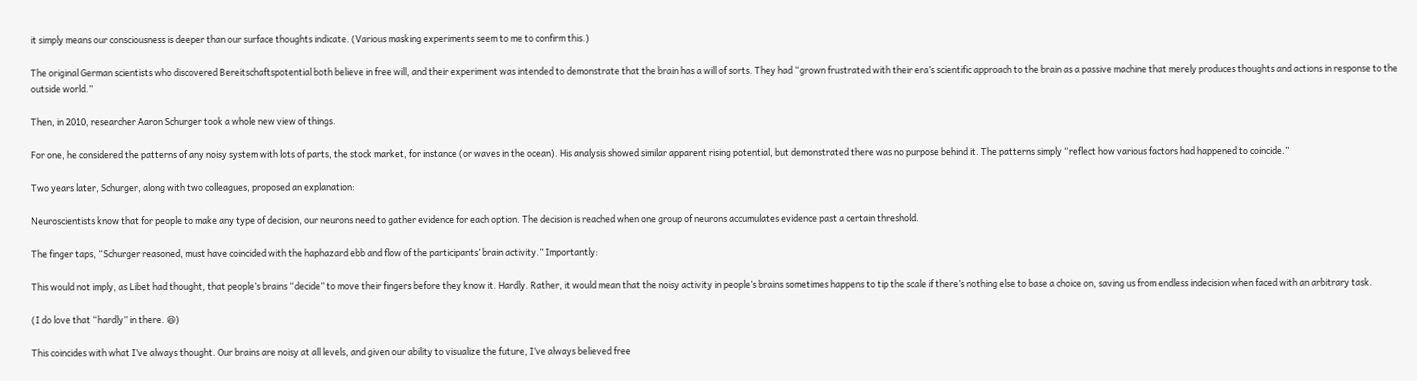it simply means our consciousness is deeper than our surface thoughts indicate. (Various masking experiments seem to me to confirm this.)

The original German scientists who discovered Bereitschaftspotential both believe in free will, and their experiment was intended to demonstrate that the brain has a will of sorts. They had “grown frustrated with their era’s scientific approach to the brain as a passive machine that merely produces thoughts and actions in response to the outside world.”

Then, in 2010, researcher Aaron Schurger took a whole new view of things.

For one, he considered the patterns of any noisy system with lots of parts, the stock market, for instance (or waves in the ocean). His analysis showed similar apparent rising potential, but demonstrated there was no purpose behind it. The patterns simply “reflect how various factors had happened to coincide.”

Two years later, Schurger, along with two colleagues, proposed an explanation:

Neuroscientists know that for people to make any type of decision, our neurons need to gather evidence for each option. The decision is reached when one group of neurons accumulates evidence past a certain threshold.

The finger taps, “Schurger reasoned, must have coincided with the haphazard ebb and flow of the participants’ brain activity.” Importantly:

This would not imply, as Libet had thought, that people’s brains “decide” to move their fingers before they know it. Hardly. Rather, it would mean that the noisy activity in people’s brains sometimes happens to tip the scale if there’s nothing else to base a choice on, saving us from endless indecision when faced with an arbitrary task.

(I do love that “hardly” in there. 😆)

This coincides with what I’ve always thought. Our brains are noisy at all levels, and given our ability to visualize the future, I’ve always believed free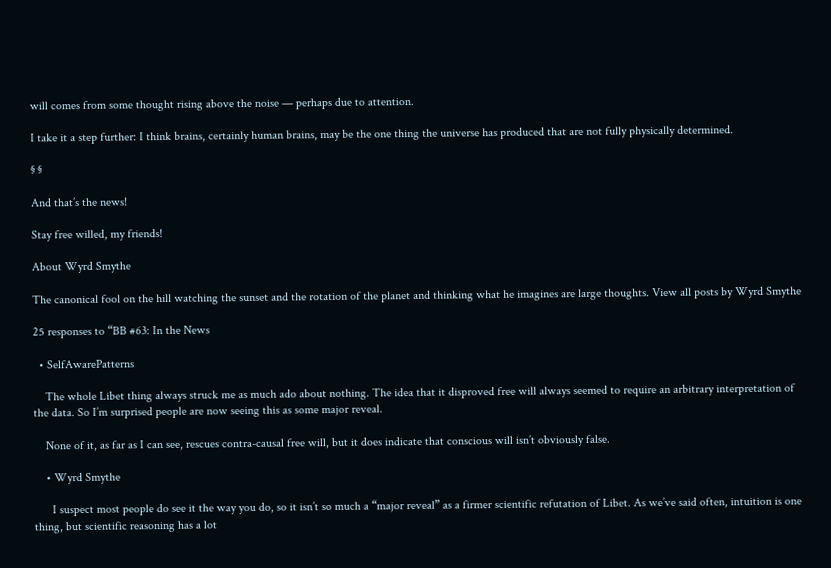will comes from some thought rising above the noise — perhaps due to attention.

I take it a step further: I think brains, certainly human brains, may be the one thing the universe has produced that are not fully physically determined.

§ §

And that’s the news!

Stay free willed, my friends!

About Wyrd Smythe

The canonical fool on the hill watching the sunset and the rotation of the planet and thinking what he imagines are large thoughts. View all posts by Wyrd Smythe

25 responses to “BB #63: In the News

  • SelfAwarePatterns

    The whole Libet thing always struck me as much ado about nothing. The idea that it disproved free will always seemed to require an arbitrary interpretation of the data. So I’m surprised people are now seeing this as some major reveal.

    None of it, as far as I can see, rescues contra-causal free will, but it does indicate that conscious will isn’t obviously false.

    • Wyrd Smythe

      I suspect most people do see it the way you do, so it isn’t so much a “major reveal” as a firmer scientific refutation of Libet. As we’ve said often, intuition is one thing, but scientific reasoning has a lot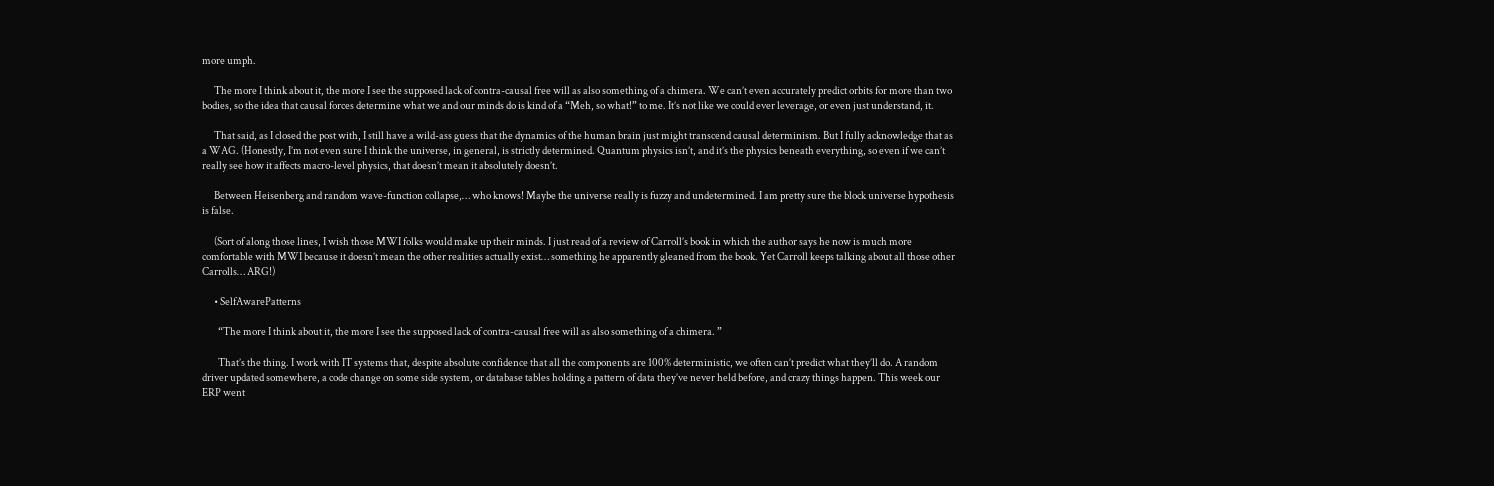more umph.

      The more I think about it, the more I see the supposed lack of contra-causal free will as also something of a chimera. We can’t even accurately predict orbits for more than two bodies, so the idea that causal forces determine what we and our minds do is kind of a “Meh, so what!” to me. It’s not like we could ever leverage, or even just understand, it.

      That said, as I closed the post with, I still have a wild-ass guess that the dynamics of the human brain just might transcend causal determinism. But I fully acknowledge that as a WAG. (Honestly, I’m not even sure I think the universe, in general, is strictly determined. Quantum physics isn’t, and it’s the physics beneath everything, so even if we can’t really see how it affects macro-level physics, that doesn’t mean it absolutely doesn’t.

      Between Heisenberg and random wave-function collapse,… who knows! Maybe the universe really is fuzzy and undetermined. I am pretty sure the block universe hypothesis is false.

      (Sort of along those lines, I wish those MWI folks would make up their minds. I just read of a review of Carroll’s book in which the author says he now is much more comfortable with MWI because it doesn’t mean the other realities actually exist… something he apparently gleaned from the book. Yet Carroll keeps talking about all those other Carrolls… ARG!)

      • SelfAwarePatterns

        “The more I think about it, the more I see the supposed lack of contra-causal free will as also something of a chimera. ”

        That’s the thing. I work with IT systems that, despite absolute confidence that all the components are 100% deterministic, we often can’t predict what they’ll do. A random driver updated somewhere, a code change on some side system, or database tables holding a pattern of data they’ve never held before, and crazy things happen. This week our ERP went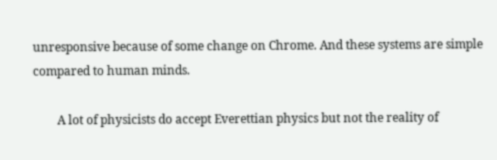unresponsive because of some change on Chrome. And these systems are simple compared to human minds.

        A lot of physicists do accept Everettian physics but not the reality of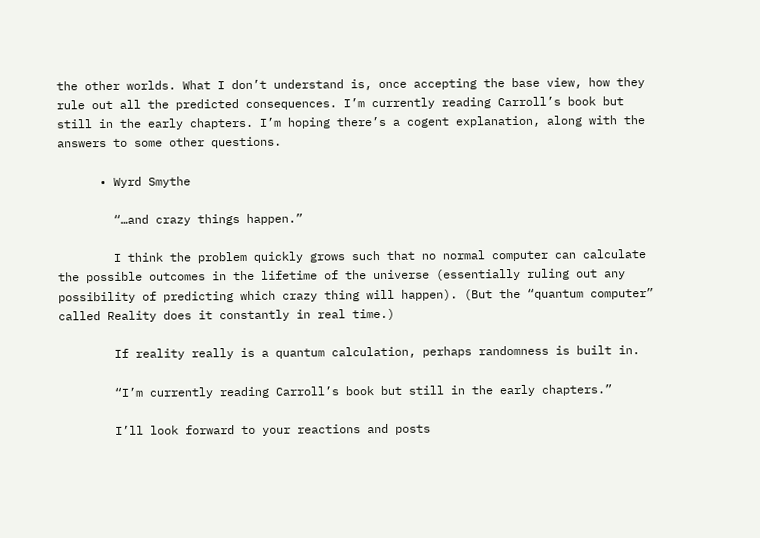the other worlds. What I don’t understand is, once accepting the base view, how they rule out all the predicted consequences. I’m currently reading Carroll’s book but still in the early chapters. I’m hoping there’s a cogent explanation, along with the answers to some other questions.

      • Wyrd Smythe

        “…and crazy things happen.”

        I think the problem quickly grows such that no normal computer can calculate the possible outcomes in the lifetime of the universe (essentially ruling out any possibility of predicting which crazy thing will happen). (But the “quantum computer” called Reality does it constantly in real time.)

        If reality really is a quantum calculation, perhaps randomness is built in.

        “I’m currently reading Carroll’s book but still in the early chapters.”

        I’ll look forward to your reactions and posts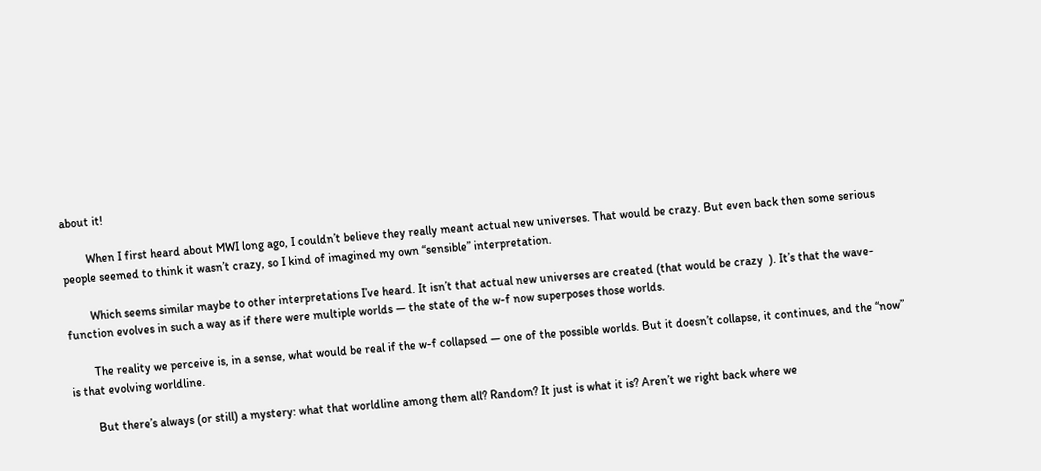about it!

        When I first heard about MWI long ago, I couldn’t believe they really meant actual new universes. That would be crazy. But even back then some serious people seemed to think it wasn’t crazy, so I kind of imagined my own “sensible” interpretation.

        Which seems similar maybe to other interpretations I’ve heard. It isn’t that actual new universes are created (that would be crazy  ). It’s that the wave-function evolves in such a way as if there were multiple worlds — the state of the w-f now superposes those worlds.

        The reality we perceive is, in a sense, what would be real if the w-f collapsed — one of the possible worlds. But it doesn’t collapse, it continues, and the “now” is that evolving worldline.

        But there’s always (or still) a mystery: what that worldline among them all? Random? It just is what it is? Aren’t we right back where we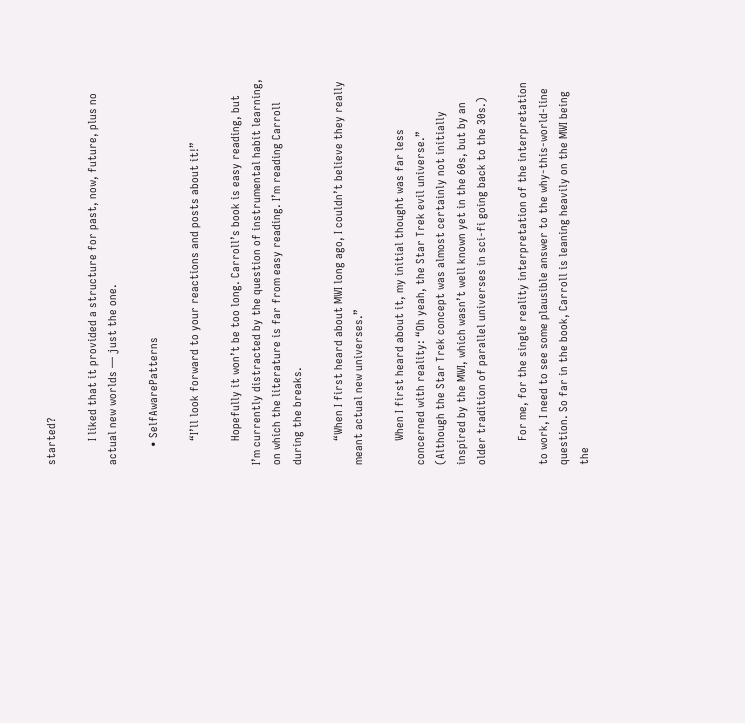started?

        I liked that it provided a structure for past, now, future, plus no actual new worlds — just the one.

      • SelfAwarePatterns

        “I’ll look forward to your reactions and posts about it!”

        Hopefully it won’t be too long. Carroll’s book is easy reading, but I’m currently distracted by the question of instrumental habit learning, on which the literature is far from easy reading. I’m reading Carroll during the breaks.

        “When I first heard about MWI long ago, I couldn’t believe they really meant actual new universes.”

        When I first heard about it, my initial thought was far less concerned with reality: “Oh yeah, the Star Trek evil universe.” (Although the Star Trek concept was almost certainly not initially inspired by the MWI, which wasn’t well known yet in the 60s, but by an older tradition of parallel universes in sci-fi going back to the 30s.)

        For me, for the single reality interpretation of the interpretation to work, I need to see some plausible answer to the why-this-world-line question. So far in the book, Carroll is leaning heavily on the MWI being the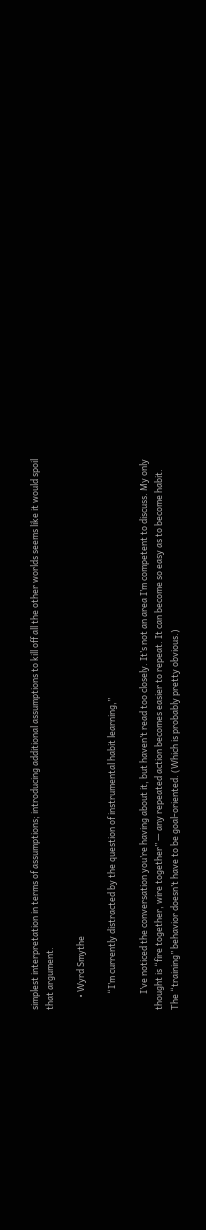simplest interpretation in terms of assumptions; introducing additional assumptions to kill off all the other worlds seems like it would spoil that argument.

      • Wyrd Smythe

        “I’m currently distracted by the question of instrumental habit learning,”

        I’ve noticed the conversation you’re having about it, but haven’t read too closely. It’s not an area I’m competent to discuss. My only thought is “fire together, wire together” — any repeated action becomes easier to repeat. It can become so easy as to become habit. The “training” behavior doesn’t have to be goal-oriented. (Which is probably pretty obvious.)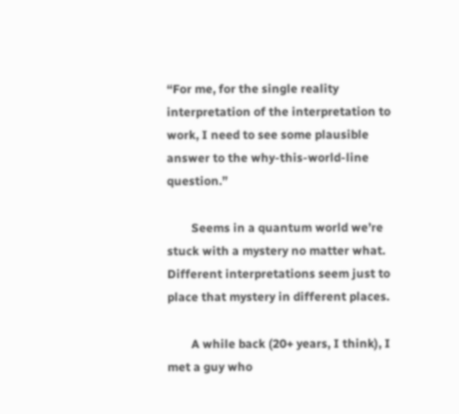“For me, for the single reality interpretation of the interpretation to work, I need to see some plausible answer to the why-this-world-line question.”

        Seems in a quantum world we’re stuck with a mystery no matter what. Different interpretations seem just to place that mystery in different places.

        A while back (20+ years, I think), I met a guy who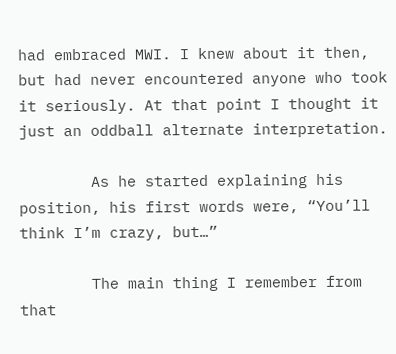had embraced MWI. I knew about it then, but had never encountered anyone who took it seriously. At that point I thought it just an oddball alternate interpretation.

        As he started explaining his position, his first words were, “You’ll think I’m crazy, but…”

        The main thing I remember from that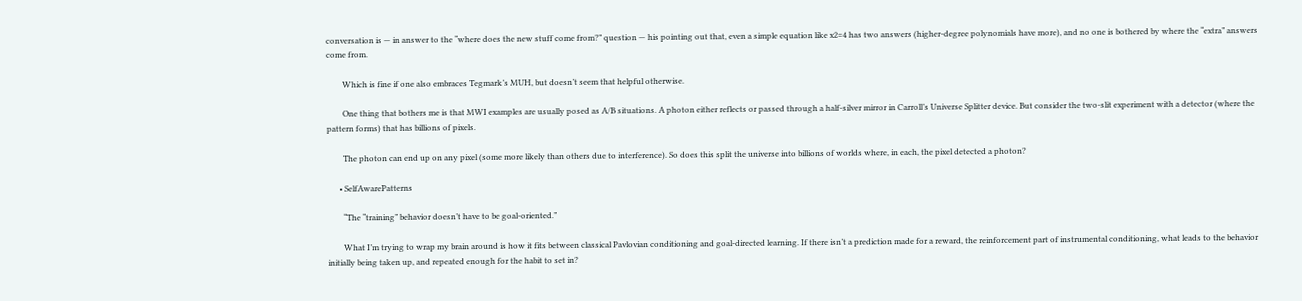conversation is — in answer to the “where does the new stuff come from?” question — his pointing out that, even a simple equation like x2=4 has two answers (higher-degree polynomials have more), and no one is bothered by where the “extra” answers come from.

        Which is fine if one also embraces Tegmark’s MUH, but doesn’t seem that helpful otherwise.

        One thing that bothers me is that MWI examples are usually posed as A/B situations. A photon either reflects or passed through a half-silver mirror in Carroll’s Universe Splitter device. But consider the two-slit experiment with a detector (where the pattern forms) that has billions of pixels.

        The photon can end up on any pixel (some more likely than others due to interference). So does this split the universe into billions of worlds where, in each, the pixel detected a photon?

      • SelfAwarePatterns

        “The “training” behavior doesn’t have to be goal-oriented.”

        What I’m trying to wrap my brain around is how it fits between classical Pavlovian conditioning and goal-directed learning. If there isn’t a prediction made for a reward, the reinforcement part of instrumental conditioning, what leads to the behavior initially being taken up, and repeated enough for the habit to set in?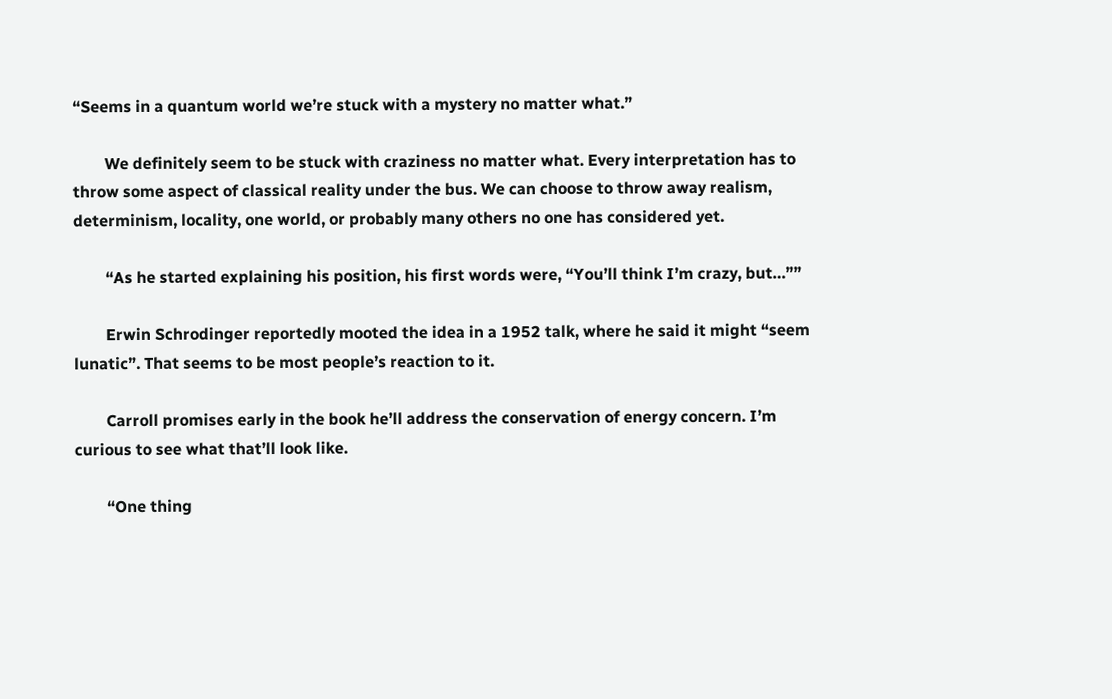“Seems in a quantum world we’re stuck with a mystery no matter what.”

        We definitely seem to be stuck with craziness no matter what. Every interpretation has to throw some aspect of classical reality under the bus. We can choose to throw away realism, determinism, locality, one world, or probably many others no one has considered yet.

        “As he started explaining his position, his first words were, “You’ll think I’m crazy, but…””

        Erwin Schrodinger reportedly mooted the idea in a 1952 talk, where he said it might “seem lunatic”. That seems to be most people’s reaction to it.

        Carroll promises early in the book he’ll address the conservation of energy concern. I’m curious to see what that’ll look like.

        “One thing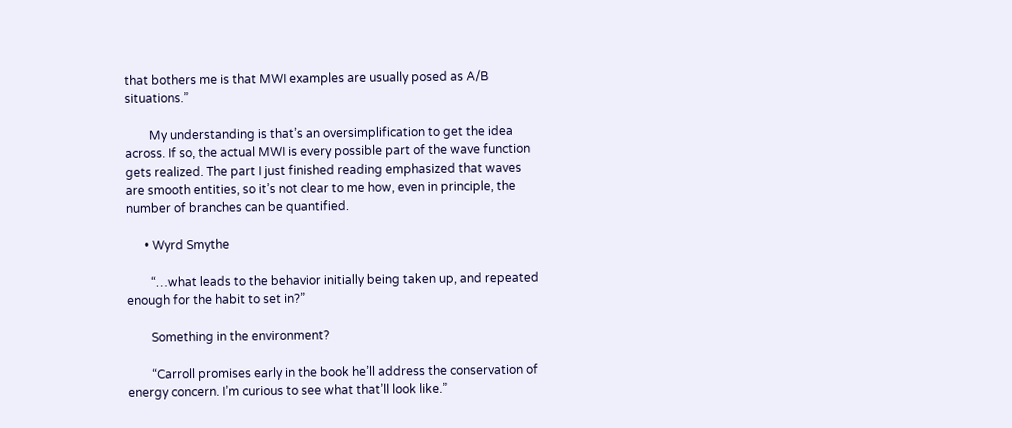that bothers me is that MWI examples are usually posed as A/B situations.”

        My understanding is that’s an oversimplification to get the idea across. If so, the actual MWI is every possible part of the wave function gets realized. The part I just finished reading emphasized that waves are smooth entities, so it’s not clear to me how, even in principle, the number of branches can be quantified.

      • Wyrd Smythe

        “…what leads to the behavior initially being taken up, and repeated enough for the habit to set in?”

        Something in the environment?

        “Carroll promises early in the book he’ll address the conservation of energy concern. I’m curious to see what that’ll look like.”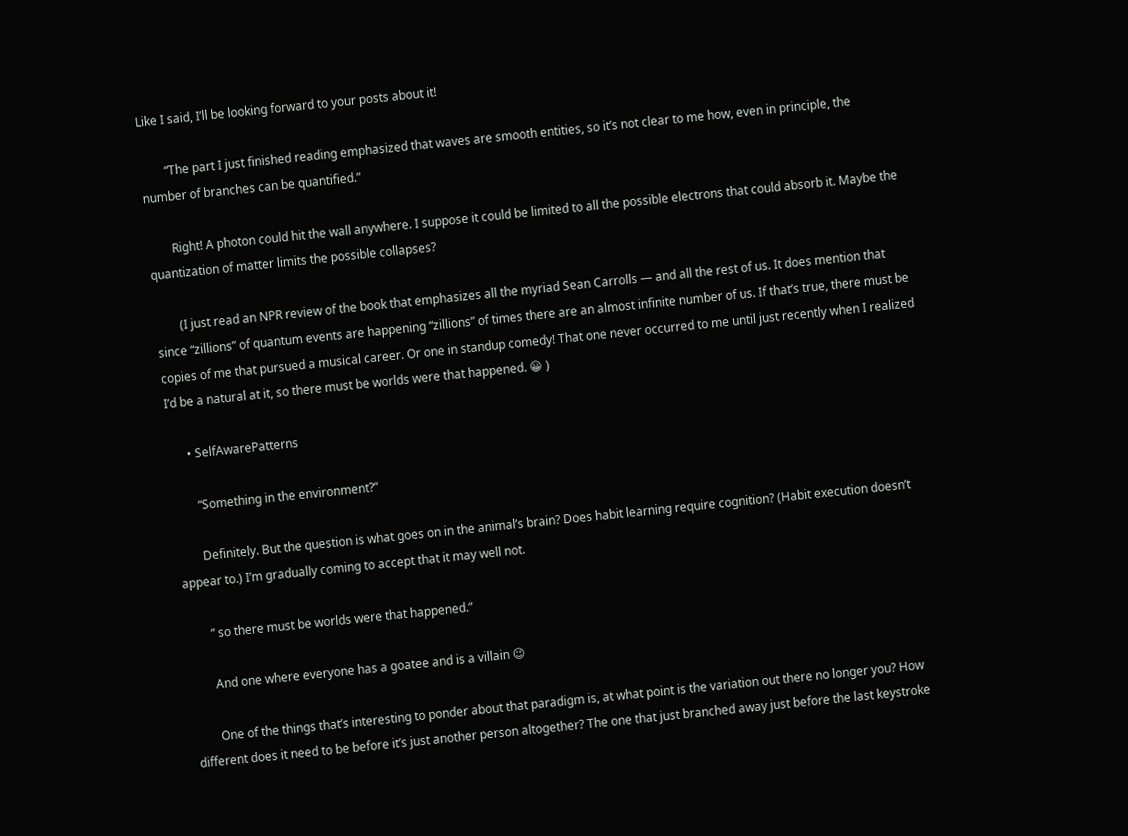Like I said, I’ll be looking forward to your posts about it!

        “The part I just finished reading emphasized that waves are smooth entities, so it’s not clear to me how, even in principle, the number of branches can be quantified.”

        Right! A photon could hit the wall anywhere. I suppose it could be limited to all the possible electrons that could absorb it. Maybe the quantization of matter limits the possible collapses?

        (I just read an NPR review of the book that emphasizes all the myriad Sean Carrolls — and all the rest of us. It does mention that since “zillions” of quantum events are happening “zillions” of times there are an almost infinite number of us. If that’s true, there must be copies of me that pursued a musical career. Or one in standup comedy! That one never occurred to me until just recently when I realized I’d be a natural at it, so there must be worlds were that happened. 😀 )

      • SelfAwarePatterns

        “Something in the environment?”

        Definitely. But the question is what goes on in the animal’s brain? Does habit learning require cognition? (Habit execution doesn’t appear to.) I’m gradually coming to accept that it may well not.

        ” so there must be worlds were that happened.”

        And one where everyone has a goatee and is a villain 😉

        One of the things that’s interesting to ponder about that paradigm is, at what point is the variation out there no longer you? How different does it need to be before it’s just another person altogether? The one that just branched away just before the last keystroke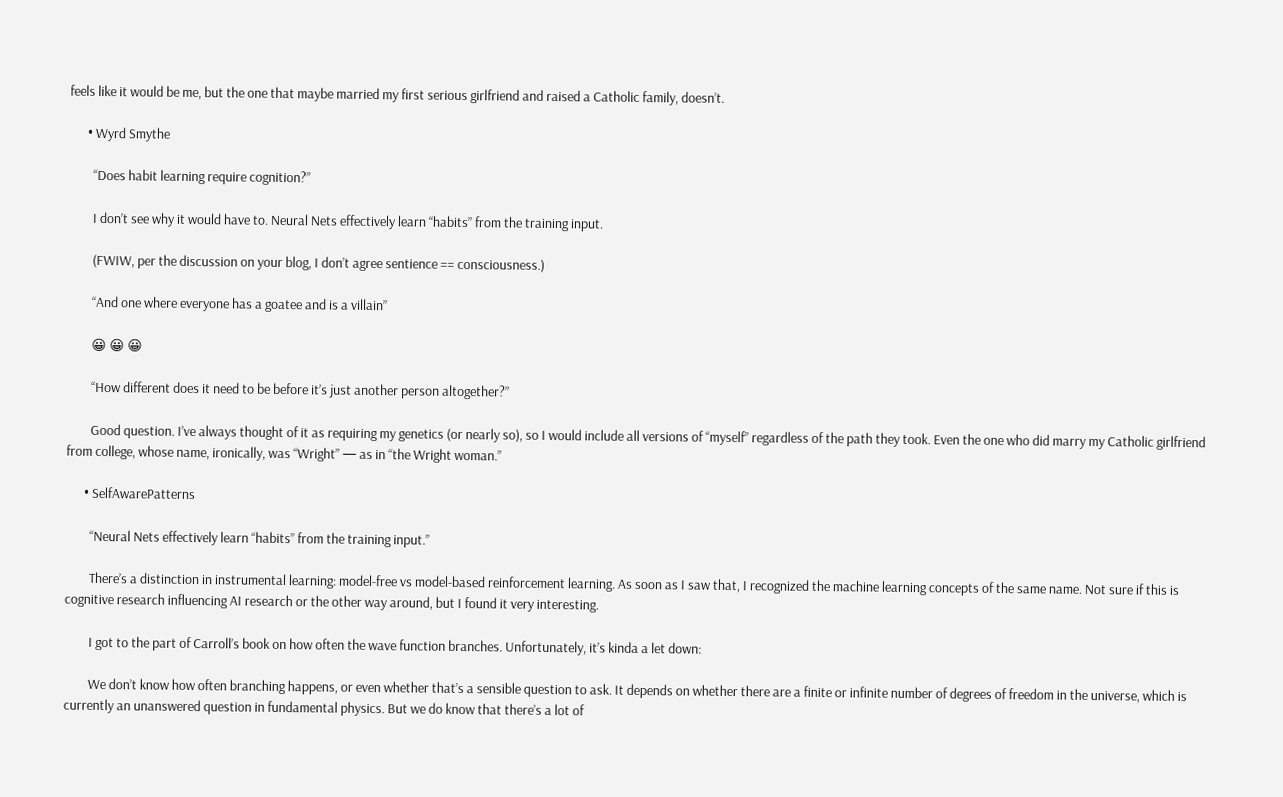feels like it would be me, but the one that maybe married my first serious girlfriend and raised a Catholic family, doesn’t.

      • Wyrd Smythe

        “Does habit learning require cognition?”

        I don’t see why it would have to. Neural Nets effectively learn “habits” from the training input.

        (FWIW, per the discussion on your blog, I don’t agree sentience == consciousness.)

        “And one where everyone has a goatee and is a villain”

        😀 😀 😀

        “How different does it need to be before it’s just another person altogether?”

        Good question. I’ve always thought of it as requiring my genetics (or nearly so), so I would include all versions of “myself” regardless of the path they took. Even the one who did marry my Catholic girlfriend from college, whose name, ironically, was “Wright” — as in “the Wright woman.”

      • SelfAwarePatterns

        “Neural Nets effectively learn “habits” from the training input.”

        There’s a distinction in instrumental learning: model-free vs model-based reinforcement learning. As soon as I saw that, I recognized the machine learning concepts of the same name. Not sure if this is cognitive research influencing AI research or the other way around, but I found it very interesting.

        I got to the part of Carroll’s book on how often the wave function branches. Unfortunately, it’s kinda a let down:

        We don’t know how often branching happens, or even whether that’s a sensible question to ask. It depends on whether there are a finite or infinite number of degrees of freedom in the universe, which is currently an unanswered question in fundamental physics. But we do know that there’s a lot of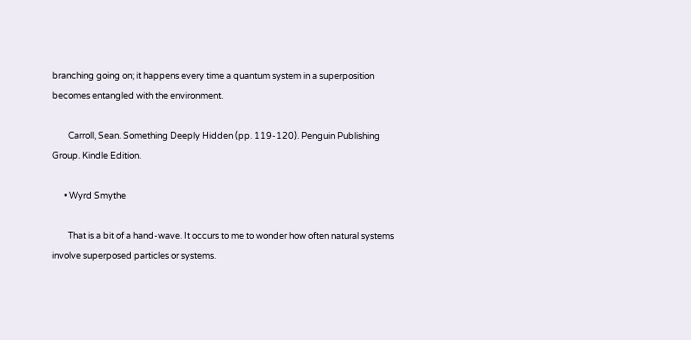branching going on; it happens every time a quantum system in a superposition becomes entangled with the environment.

        Carroll, Sean. Something Deeply Hidden (pp. 119-120). Penguin Publishing Group. Kindle Edition.

      • Wyrd Smythe

        That is a bit of a hand-wave. It occurs to me to wonder how often natural systems involve superposed particles or systems.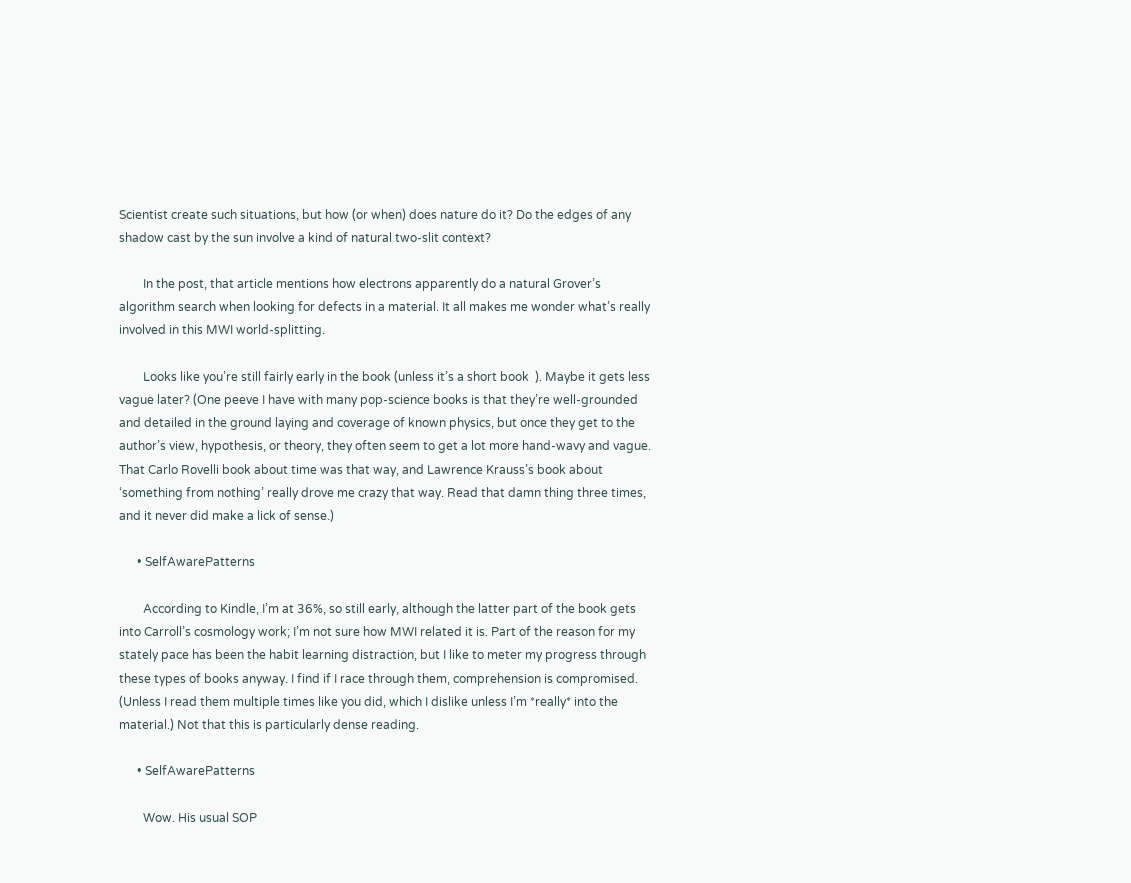Scientist create such situations, but how (or when) does nature do it? Do the edges of any shadow cast by the sun involve a kind of natural two-slit context?

        In the post, that article mentions how electrons apparently do a natural Grover’s algorithm search when looking for defects in a material. It all makes me wonder what’s really involved in this MWI world-splitting.

        Looks like you’re still fairly early in the book (unless it’s a short book  ). Maybe it gets less vague later? (One peeve I have with many pop-science books is that they’re well-grounded and detailed in the ground laying and coverage of known physics, but once they get to the author’s view, hypothesis, or theory, they often seem to get a lot more hand-wavy and vague. That Carlo Rovelli book about time was that way, and Lawrence Krauss’s book about ‘something from nothing’ really drove me crazy that way. Read that damn thing three times, and it never did make a lick of sense.)

      • SelfAwarePatterns

        According to Kindle, I’m at 36%, so still early, although the latter part of the book gets into Carroll’s cosmology work; I’m not sure how MWI related it is. Part of the reason for my stately pace has been the habit learning distraction, but I like to meter my progress through these types of books anyway. I find if I race through them, comprehension is compromised. (Unless I read them multiple times like you did, which I dislike unless I’m *really* into the material.) Not that this is particularly dense reading.

      • SelfAwarePatterns

        Wow. His usual SOP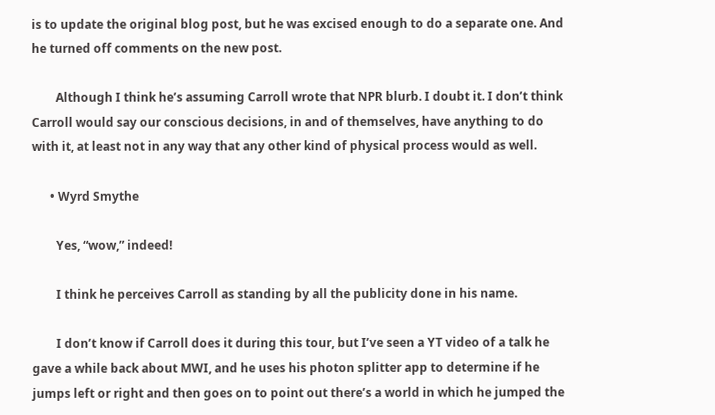is to update the original blog post, but he was excised enough to do a separate one. And he turned off comments on the new post.

        Although I think he’s assuming Carroll wrote that NPR blurb. I doubt it. I don’t think Carroll would say our conscious decisions, in and of themselves, have anything to do with it, at least not in any way that any other kind of physical process would as well.

      • Wyrd Smythe

        Yes, “wow,” indeed!

        I think he perceives Carroll as standing by all the publicity done in his name.

        I don’t know if Carroll does it during this tour, but I’ve seen a YT video of a talk he gave a while back about MWI, and he uses his photon splitter app to determine if he jumps left or right and then goes on to point out there’s a world in which he jumped the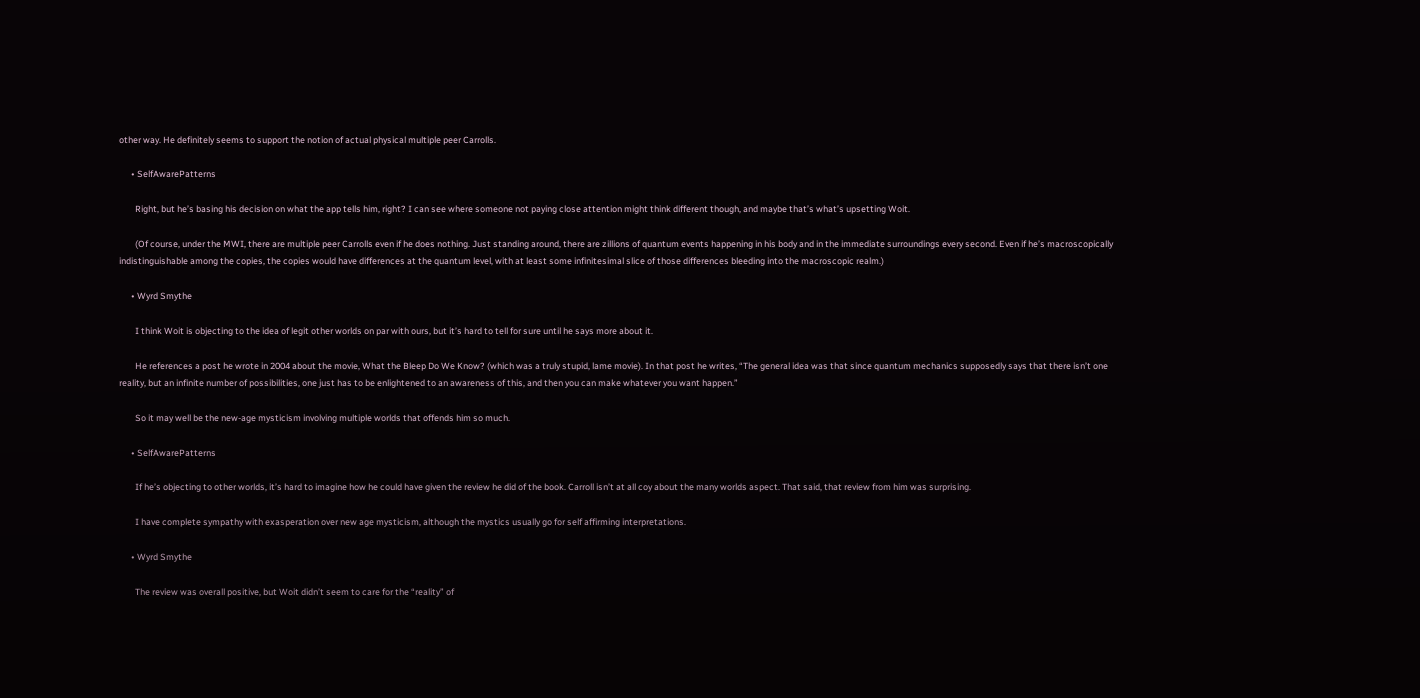other way. He definitely seems to support the notion of actual physical multiple peer Carrolls.

      • SelfAwarePatterns

        Right, but he’s basing his decision on what the app tells him, right? I can see where someone not paying close attention might think different though, and maybe that’s what’s upsetting Woit.

        (Of course, under the MWI, there are multiple peer Carrolls even if he does nothing. Just standing around, there are zillions of quantum events happening in his body and in the immediate surroundings every second. Even if he’s macroscopically indistinguishable among the copies, the copies would have differences at the quantum level, with at least some infinitesimal slice of those differences bleeding into the macroscopic realm.)

      • Wyrd Smythe

        I think Woit is objecting to the idea of legit other worlds on par with ours, but it’s hard to tell for sure until he says more about it.

        He references a post he wrote in 2004 about the movie, What the Bleep Do We Know? (which was a truly stupid, lame movie). In that post he writes, “The general idea was that since quantum mechanics supposedly says that there isn’t one reality, but an infinite number of possibilities, one just has to be enlightened to an awareness of this, and then you can make whatever you want happen.”

        So it may well be the new-age mysticism involving multiple worlds that offends him so much.

      • SelfAwarePatterns

        If he’s objecting to other worlds, it’s hard to imagine how he could have given the review he did of the book. Carroll isn’t at all coy about the many worlds aspect. That said, that review from him was surprising.

        I have complete sympathy with exasperation over new age mysticism, although the mystics usually go for self affirming interpretations.

      • Wyrd Smythe

        The review was overall positive, but Woit didn’t seem to care for the “reality” of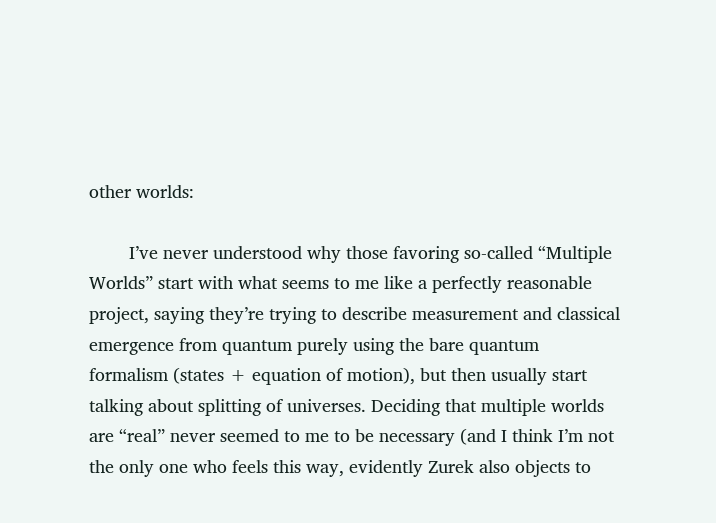other worlds:

        I’ve never understood why those favoring so-called “Multiple Worlds” start with what seems to me like a perfectly reasonable project, saying they’re trying to describe measurement and classical emergence from quantum purely using the bare quantum formalism (states + equation of motion), but then usually start talking about splitting of universes. Deciding that multiple worlds are “real” never seemed to me to be necessary (and I think I’m not the only one who feels this way, evidently Zurek also objects to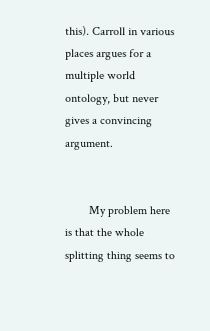this). Carroll in various places argues for a multiple world ontology, but never gives a convincing argument.


        My problem here is that the whole splitting thing seems to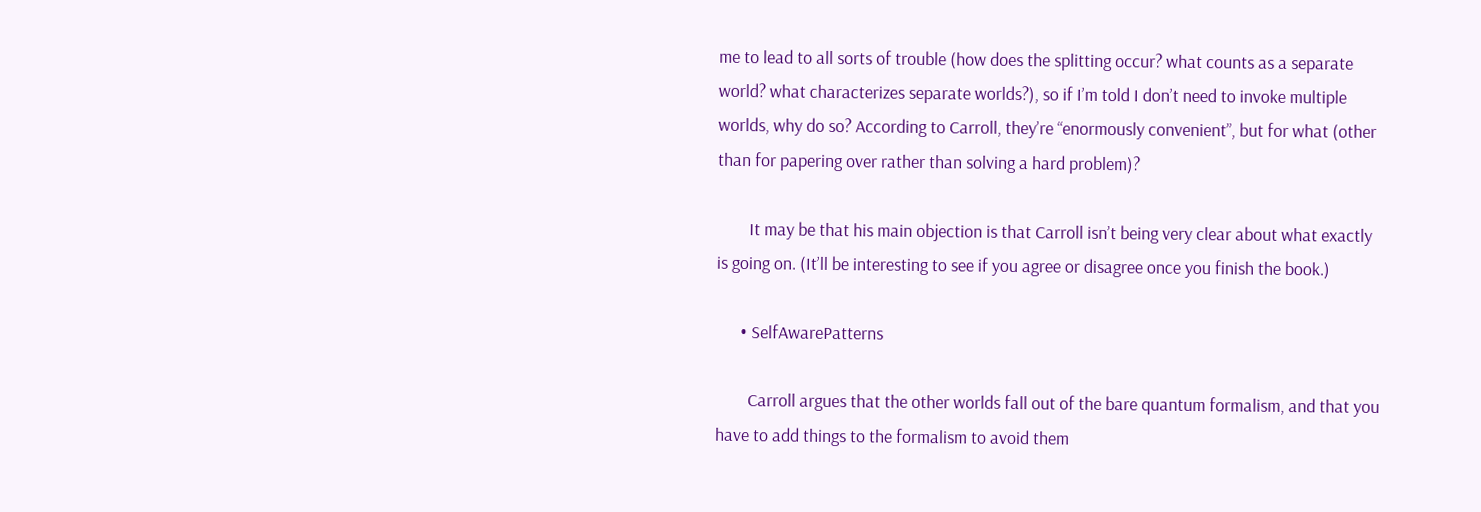me to lead to all sorts of trouble (how does the splitting occur? what counts as a separate world? what characterizes separate worlds?), so if I’m told I don’t need to invoke multiple worlds, why do so? According to Carroll, they’re “enormously convenient”, but for what (other than for papering over rather than solving a hard problem)?

        It may be that his main objection is that Carroll isn’t being very clear about what exactly is going on. (It’ll be interesting to see if you agree or disagree once you finish the book.)

      • SelfAwarePatterns

        Carroll argues that the other worlds fall out of the bare quantum formalism, and that you have to add things to the formalism to avoid them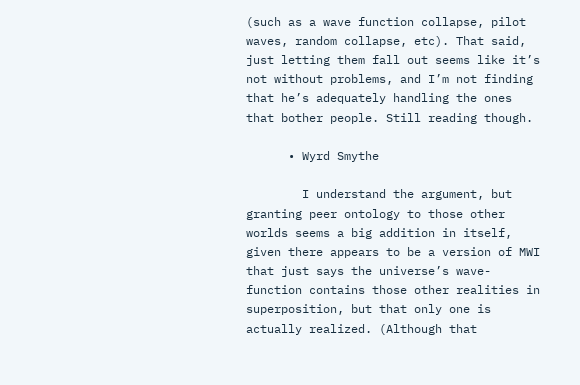(such as a wave function collapse, pilot waves, random collapse, etc). That said, just letting them fall out seems like it’s not without problems, and I’m not finding that he’s adequately handling the ones that bother people. Still reading though.

      • Wyrd Smythe

        I understand the argument, but granting peer ontology to those other worlds seems a big addition in itself, given there appears to be a version of MWI that just says the universe’s wave-function contains those other realities in superposition, but that only one is actually realized. (Although that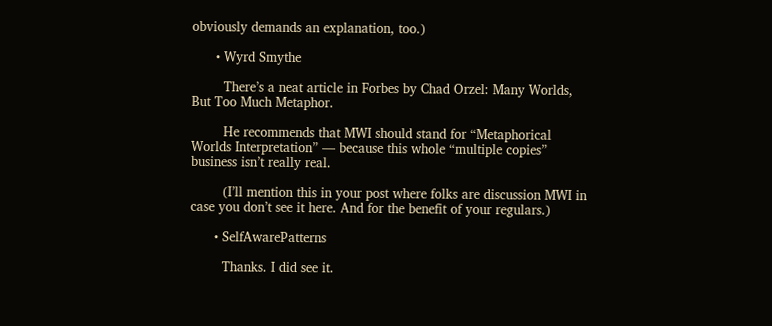obviously demands an explanation, too.)

      • Wyrd Smythe

        There’s a neat article in Forbes by Chad Orzel: Many Worlds, But Too Much Metaphor.

        He recommends that MWI should stand for “Metaphorical Worlds Interpretation” — because this whole “multiple copies” business isn’t really real.

        (I’ll mention this in your post where folks are discussion MWI in case you don’t see it here. And for the benefit of your regulars.)

      • SelfAwarePatterns

        Thanks. I did see it.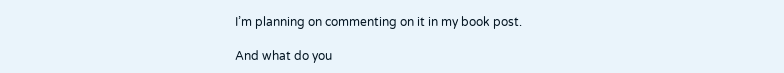I’m planning on commenting on it in my book post.

And what do you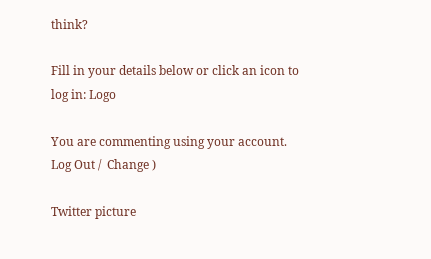think?

Fill in your details below or click an icon to log in: Logo

You are commenting using your account. Log Out /  Change )

Twitter picture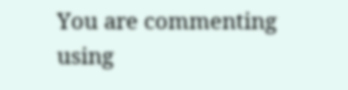You are commenting using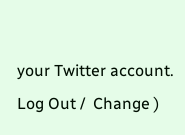your Twitter account. Log Out /  Change )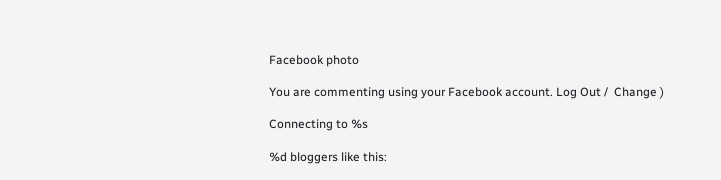Facebook photo

You are commenting using your Facebook account. Log Out /  Change )

Connecting to %s

%d bloggers like this: